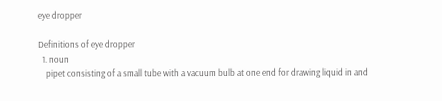eye dropper

Definitions of eye dropper
  1. noun
    pipet consisting of a small tube with a vacuum bulb at one end for drawing liquid in and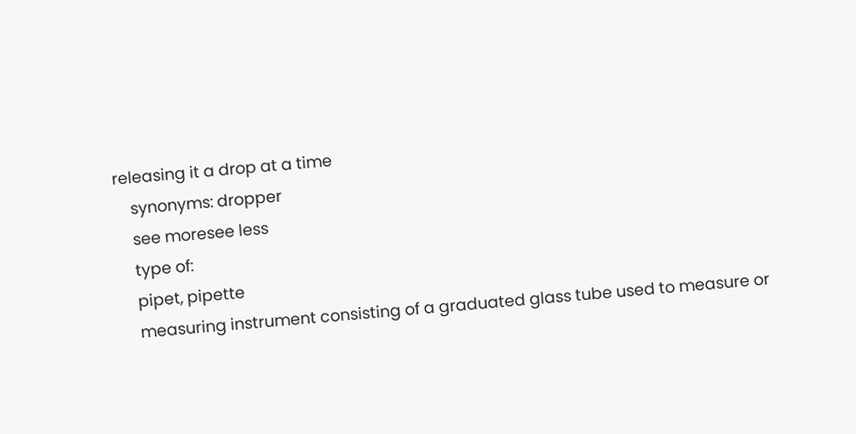releasing it a drop at a time
    synonyms: dropper
    see moresee less
    type of:
    pipet, pipette
    measuring instrument consisting of a graduated glass tube used to measure or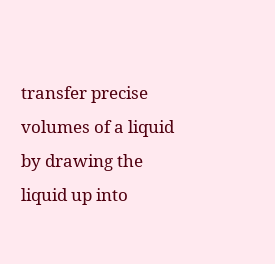transfer precise volumes of a liquid by drawing the liquid up into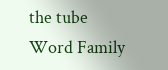the tube
Word Family